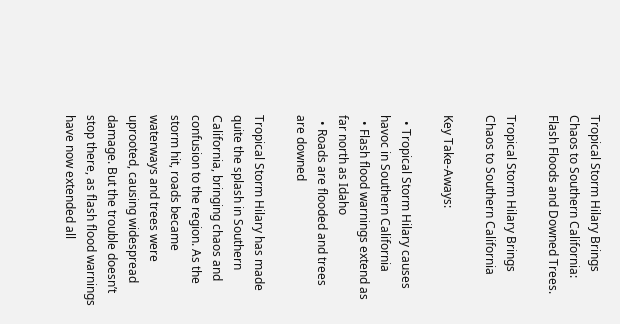Tropical Storm Hilary Brings Chaos to Southern California: Flash Floods and Downed Trees.

Tropical Storm Hilary Brings Chaos to Southern California

Key Take-Aways:

  • Tropical Storm Hilary causes havoc in Southern California
  • Flash flood warnings extend as far north as Idaho
  • Roads are flooded and trees are downed

Tropical Storm Hilary has made quite the splash in Southern California, bringing chaos and confusion to the region. As the storm hit, roads became waterways and trees were uprooted, causing widespread damage. But the trouble doesn’t stop there, as flash flood warnings have now extended all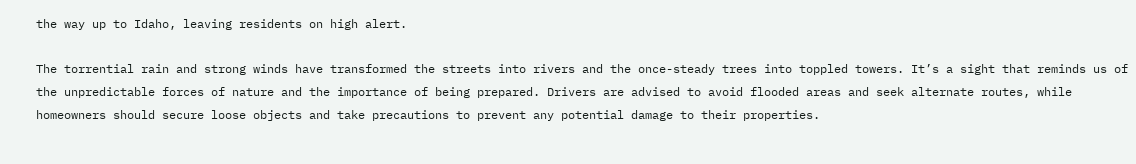the way up to Idaho, leaving residents on high alert.

The torrential rain and strong winds have transformed the streets into rivers and the once-steady trees into toppled towers. It’s a sight that reminds us of the unpredictable forces of nature and the importance of being prepared. Drivers are advised to avoid flooded areas and seek alternate routes, while homeowners should secure loose objects and take precautions to prevent any potential damage to their properties.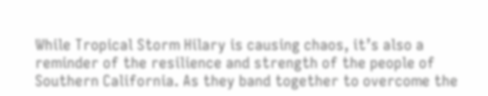While Tropical Storm Hilary is causing chaos, it’s also a reminder of the resilience and strength of the people of Southern California. As they band together to overcome the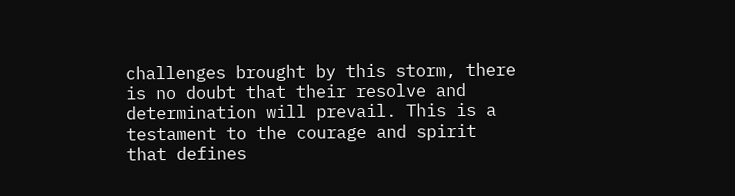challenges brought by this storm, there is no doubt that their resolve and determination will prevail. This is a testament to the courage and spirit that defines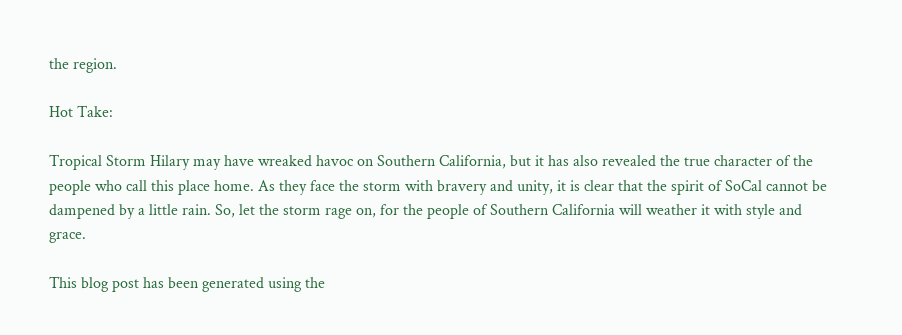the region.

Hot Take:

Tropical Storm Hilary may have wreaked havoc on Southern California, but it has also revealed the true character of the people who call this place home. As they face the storm with bravery and unity, it is clear that the spirit of SoCal cannot be dampened by a little rain. So, let the storm rage on, for the people of Southern California will weather it with style and grace.

This blog post has been generated using the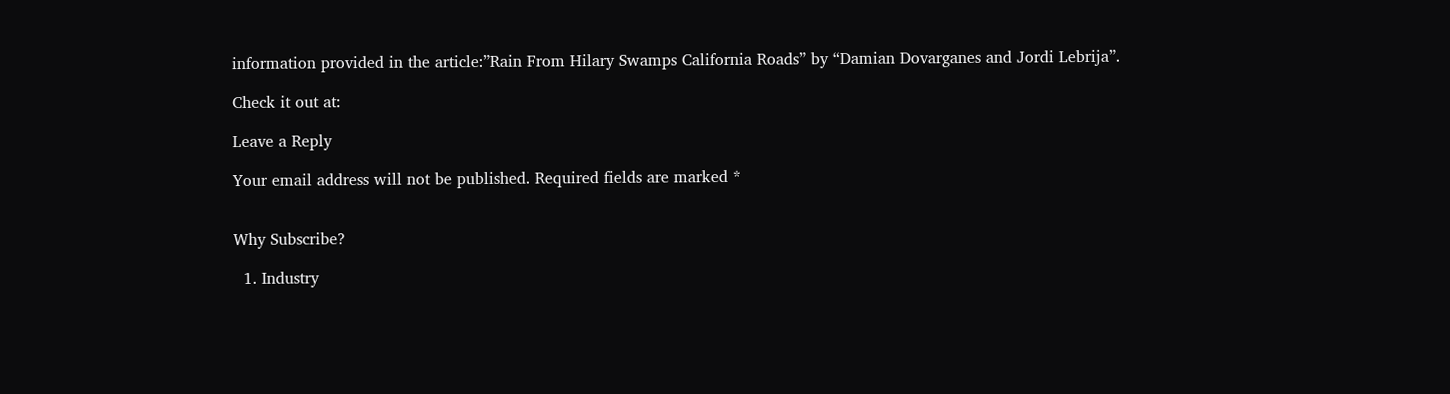information provided in the article:”Rain From Hilary Swamps California Roads” by “Damian Dovarganes and Jordi Lebrija”.

Check it out at:

Leave a Reply

Your email address will not be published. Required fields are marked *


Why Subscribe?

  1. Industry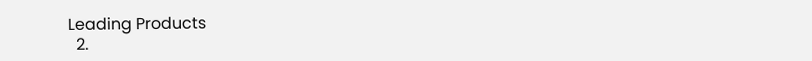Leading Products
  2.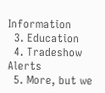Information
  3. Education
  4. Tradeshow Alerts
  5. More, but we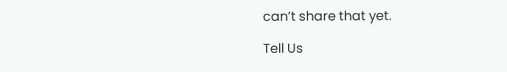can’t share that yet.

Tell Us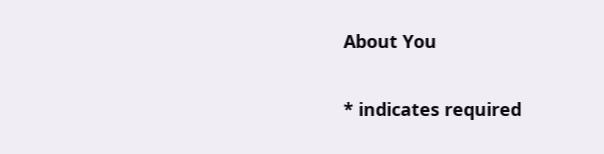About You

* indicates required